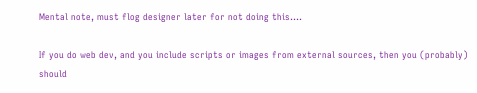Mental note, must flog designer later for not doing this....

If you do web dev, and you include scripts or images from external sources, then you (probably) should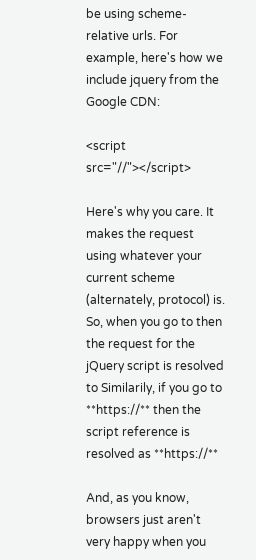be using scheme-relative urls. For example, here's how we include jquery from the Google CDN:

<script src="//"></script>

Here's why you care. It makes the request using whatever your current scheme (alternately, protocol) is. So, when you go to then the request for the jQuery script is resolved to Similarily, if you go to **https://** then the script reference is resolved as **https://**

And, as you know, browsers just aren't very happy when you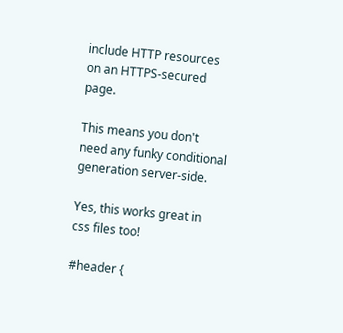include HTTP resources on an HTTPS-secured page.

This means you don't need any funky conditional generation server-side.

Yes, this works great in css files too!

#header {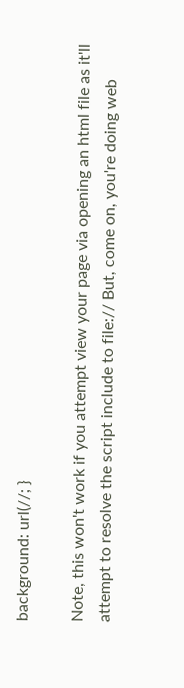background: url(//; }

Note, this won't work if you attempt view your page via opening an html file as it'll attempt to resolve the script include to file:// But, come on, you're doing web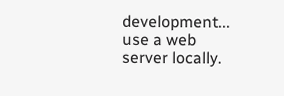development... use a web server locally.